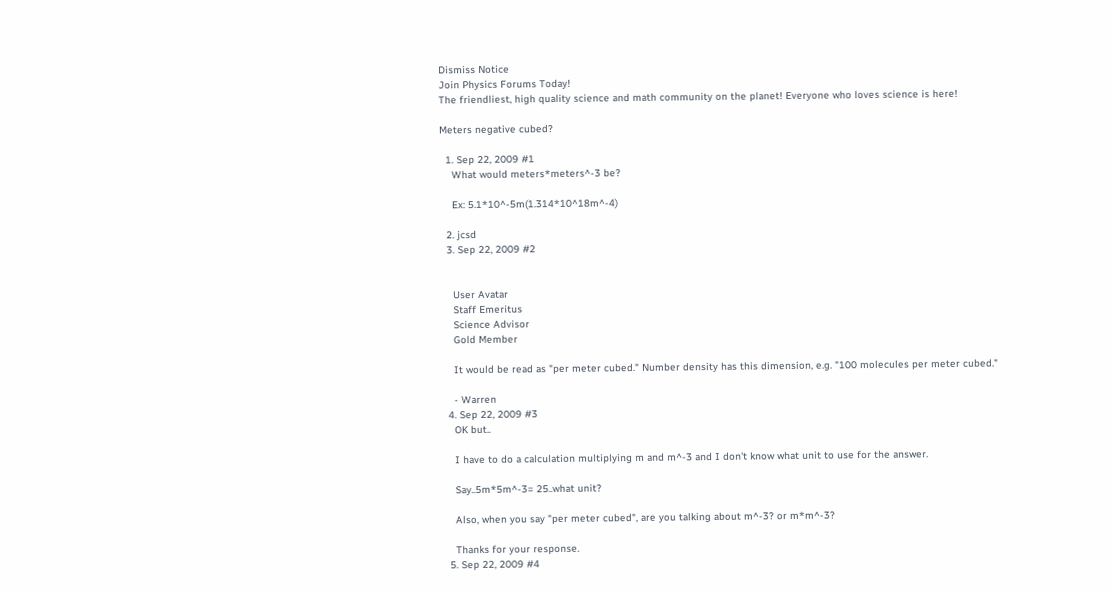Dismiss Notice
Join Physics Forums Today!
The friendliest, high quality science and math community on the planet! Everyone who loves science is here!

Meters negative cubed?

  1. Sep 22, 2009 #1
    What would meters*meters^-3 be?

    Ex: 5.1*10^-5m(1.314*10^18m^-4)

  2. jcsd
  3. Sep 22, 2009 #2


    User Avatar
    Staff Emeritus
    Science Advisor
    Gold Member

    It would be read as "per meter cubed." Number density has this dimension, e.g. "100 molecules per meter cubed."

    - Warren
  4. Sep 22, 2009 #3
    OK but..

    I have to do a calculation multiplying m and m^-3 and I don't know what unit to use for the answer.

    Say..5m*5m^-3= 25..what unit?

    Also, when you say "per meter cubed", are you talking about m^-3? or m*m^-3?

    Thanks for your response.
  5. Sep 22, 2009 #4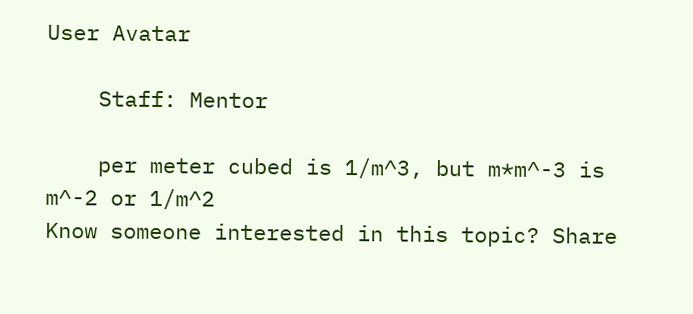User Avatar

    Staff: Mentor

    per meter cubed is 1/m^3, but m*m^-3 is m^-2 or 1/m^2
Know someone interested in this topic? Share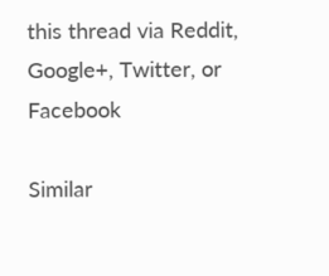this thread via Reddit, Google+, Twitter, or Facebook

Similar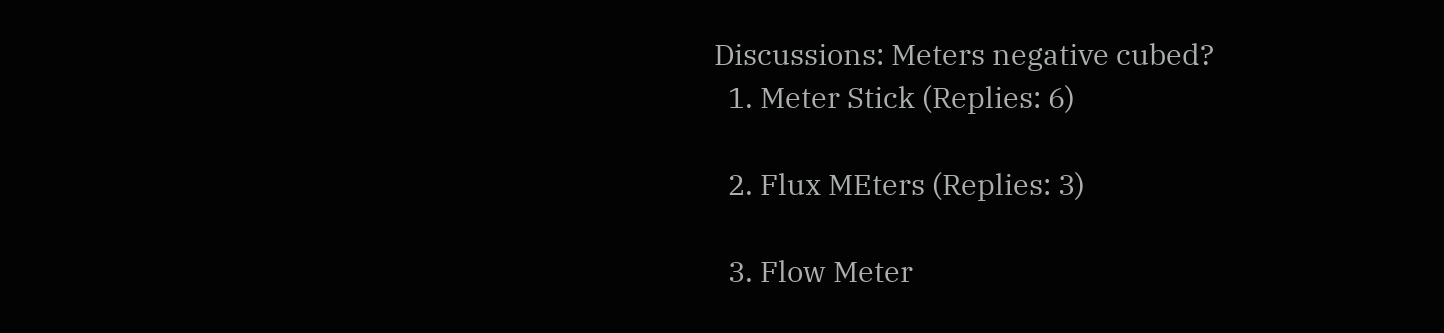Discussions: Meters negative cubed?
  1. Meter Stick (Replies: 6)

  2. Flux MEters (Replies: 3)

  3. Flow Meter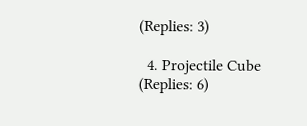(Replies: 3)

  4. Projectile Cube (Replies: 6)